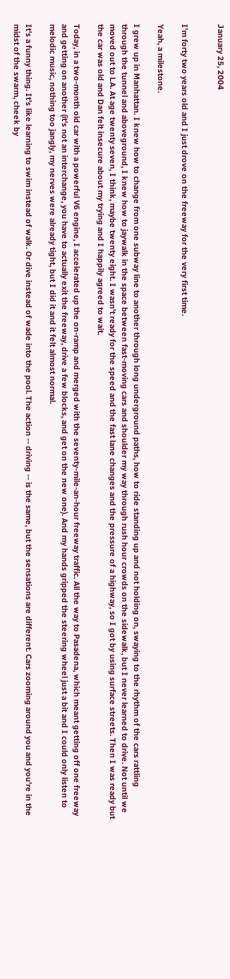January 25, 2004


I'm forty two years old and I just drove on the freeway for the very first time.

Yeah, a milestone.

I grew up in Manhattan. I knew how to change from one subway line to another through long underground paths, how to ride standing up and not holding on, swaying to the rhythm of the cars rattling through the tunnel and aboveground, I knew how to jaywalk in the space between fast-moving cars and shoulder my way through rush hour crowds on the sidewalk, but I never learned to drive. Not until we moved out to LA. At age twenty seven, I think, maybe twenty eight. I wasn't ready for the speed and the fast lane changes and the pressure of a highway, so I got by using surface streets. Then I was ready but the car was old and Dan felt insecure about my trying and I happily agreed to wait.

Today, in a two-month old car with a powerful V6 engine, I accelerated up the on-ramp and merged with the seventy-mile-an-hour freeway traffic. All the way to Pasadena, which meant getting off one freeway and getting on another (it's not an interchange, you have to actually exit the freeway, drive a few blocks, and get on the new one). And my hands gripped the steering wheel just a bit and I could only listen to melodic music, nothing too jangly, my nerves were already tight, but I did it and it felt almost normal.

It's a funny thing. It's like learning to swim instead of walk. Or dive instead of wade into the pool. The action -- driving -- is the same, but the sensations are different. Cars zooming around you and you're in the midst of the swarm, cheek by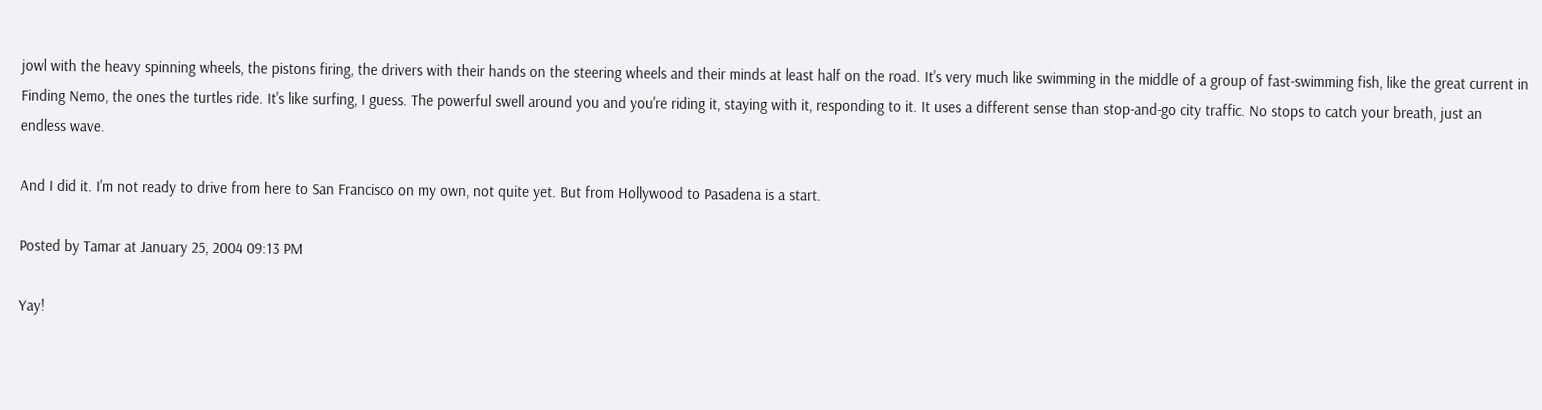jowl with the heavy spinning wheels, the pistons firing, the drivers with their hands on the steering wheels and their minds at least half on the road. It's very much like swimming in the middle of a group of fast-swimming fish, like the great current in Finding Nemo, the ones the turtles ride. It's like surfing, I guess. The powerful swell around you and you're riding it, staying with it, responding to it. It uses a different sense than stop-and-go city traffic. No stops to catch your breath, just an endless wave.

And I did it. I'm not ready to drive from here to San Francisco on my own, not quite yet. But from Hollywood to Pasadena is a start.

Posted by Tamar at January 25, 2004 09:13 PM

Yay!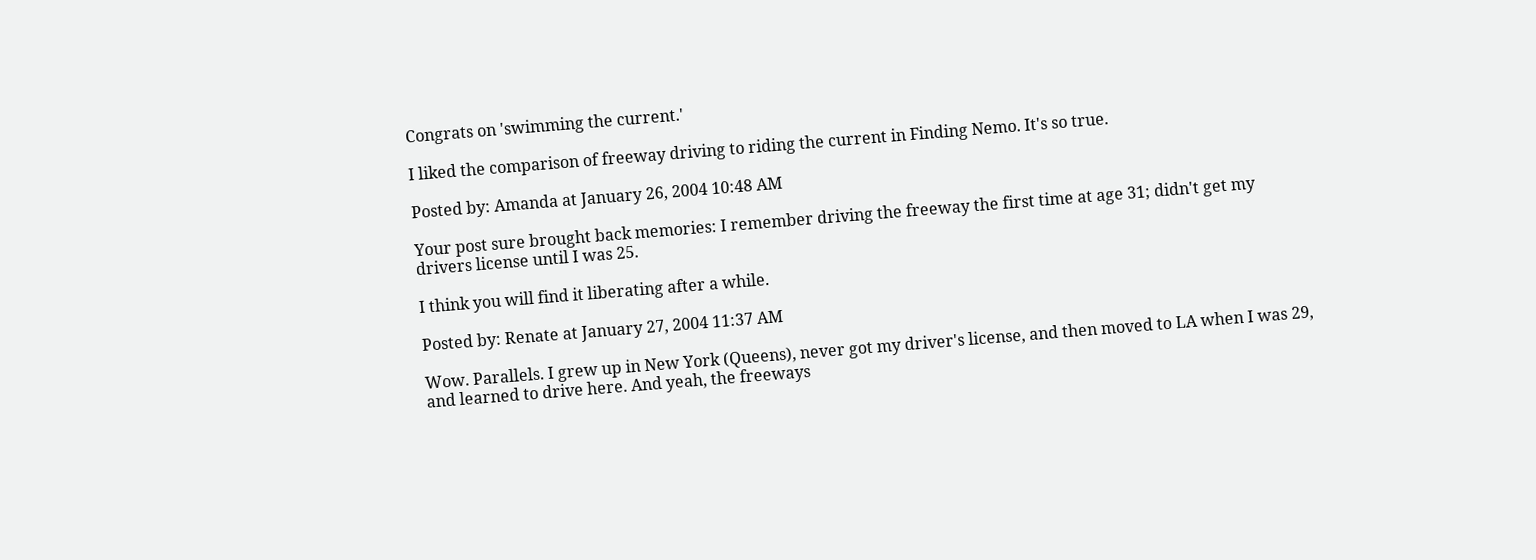Congrats on 'swimming the current.'

I liked the comparison of freeway driving to riding the current in Finding Nemo. It's so true.

Posted by: Amanda at January 26, 2004 10:48 AM

Your post sure brought back memories: I remember driving the freeway the first time at age 31; didn't get my drivers license until I was 25.

I think you will find it liberating after a while.

Posted by: Renate at January 27, 2004 11:37 AM

Wow. Parallels. I grew up in New York (Queens), never got my driver's license, and then moved to LA when I was 29, and learned to drive here. And yeah, the freeways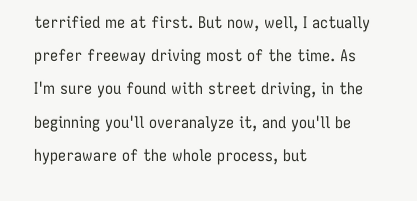terrified me at first. But now, well, I actually prefer freeway driving most of the time. As I'm sure you found with street driving, in the beginning you'll overanalyze it, and you'll be hyperaware of the whole process, but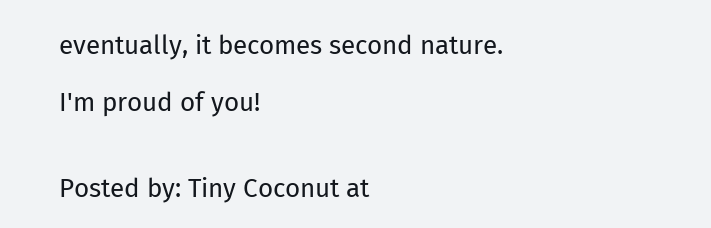eventually, it becomes second nature.

I'm proud of you!


Posted by: Tiny Coconut at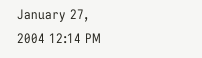January 27, 2004 12:14 PM